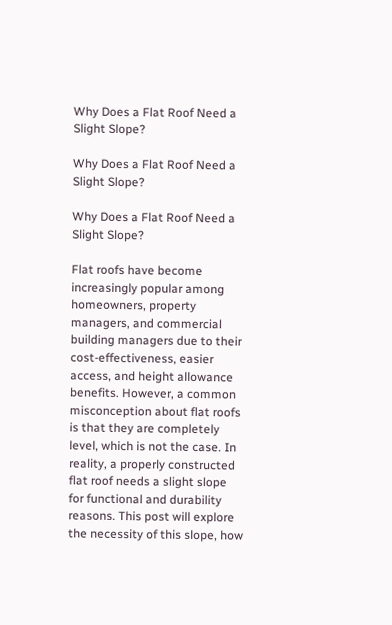Why Does a Flat Roof Need a Slight Slope?

Why Does a Flat Roof Need a Slight Slope?

Why Does a Flat Roof Need a Slight Slope?

Flat roofs have become increasingly popular among homeowners, property managers, and commercial building managers due to their cost-effectiveness, easier access, and height allowance benefits. However, a common misconception about flat roofs is that they are completely level, which is not the case. In reality, a properly constructed flat roof needs a slight slope for functional and durability reasons. This post will explore the necessity of this slope, how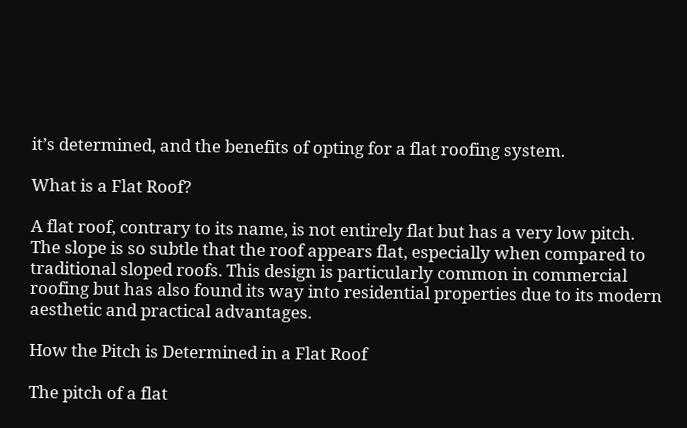it’s determined, and the benefits of opting for a flat roofing system.

What is a Flat Roof?

A flat roof, contrary to its name, is not entirely flat but has a very low pitch. The slope is so subtle that the roof appears flat, especially when compared to traditional sloped roofs. This design is particularly common in commercial roofing but has also found its way into residential properties due to its modern aesthetic and practical advantages.

How the Pitch is Determined in a Flat Roof

The pitch of a flat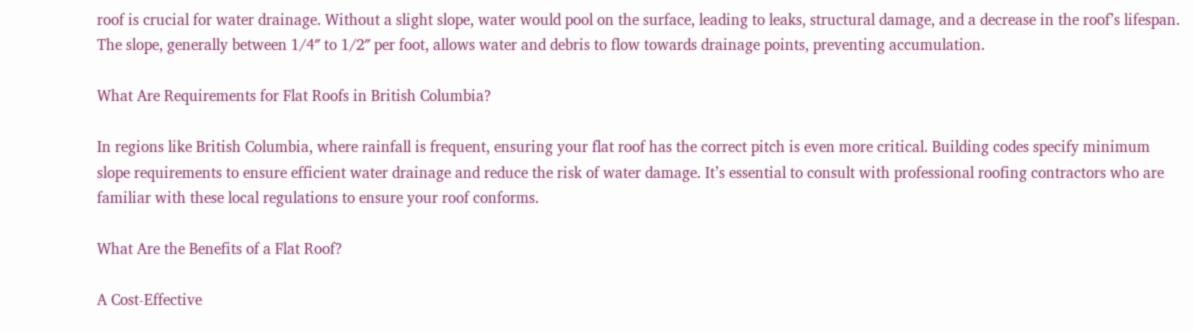roof is crucial for water drainage. Without a slight slope, water would pool on the surface, leading to leaks, structural damage, and a decrease in the roof’s lifespan. The slope, generally between 1/4″ to 1/2″ per foot, allows water and debris to flow towards drainage points, preventing accumulation.

What Are Requirements for Flat Roofs in British Columbia?

In regions like British Columbia, where rainfall is frequent, ensuring your flat roof has the correct pitch is even more critical. Building codes specify minimum slope requirements to ensure efficient water drainage and reduce the risk of water damage. It’s essential to consult with professional roofing contractors who are familiar with these local regulations to ensure your roof conforms.

What Are the Benefits of a Flat Roof?

A Cost-Effective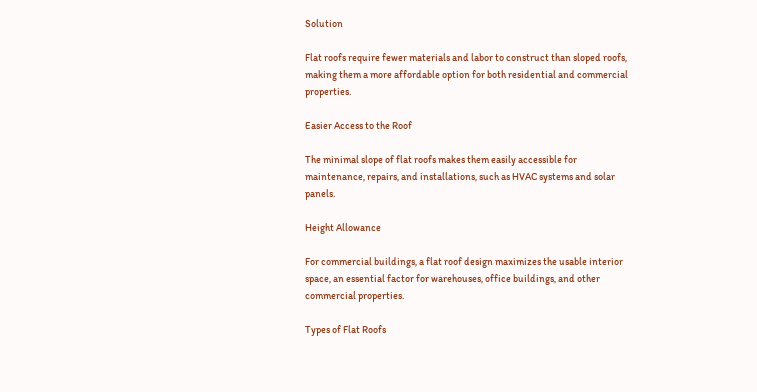Solution

Flat roofs require fewer materials and labor to construct than sloped roofs, making them a more affordable option for both residential and commercial properties.

Easier Access to the Roof

The minimal slope of flat roofs makes them easily accessible for maintenance, repairs, and installations, such as HVAC systems and solar panels.

Height Allowance

For commercial buildings, a flat roof design maximizes the usable interior space, an essential factor for warehouses, office buildings, and other commercial properties.

Types of Flat Roofs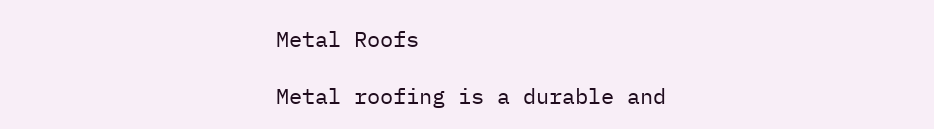Metal Roofs

Metal roofing is a durable and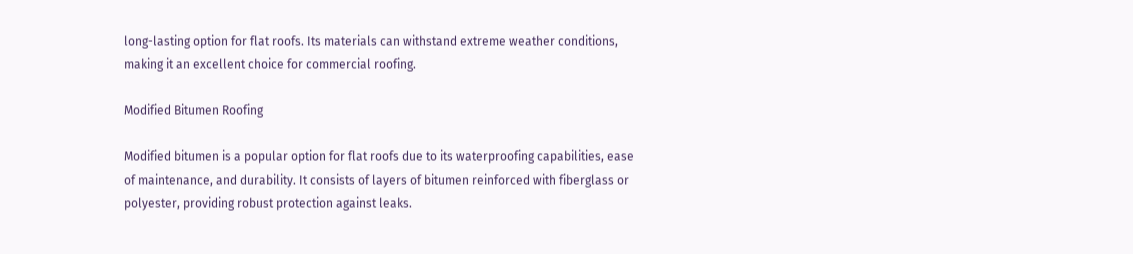long-lasting option for flat roofs. Its materials can withstand extreme weather conditions, making it an excellent choice for commercial roofing.

Modified Bitumen Roofing

Modified bitumen is a popular option for flat roofs due to its waterproofing capabilities, ease of maintenance, and durability. It consists of layers of bitumen reinforced with fiberglass or polyester, providing robust protection against leaks.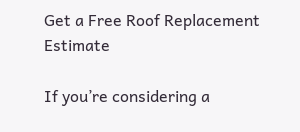Get a Free Roof Replacement Estimate

If you’re considering a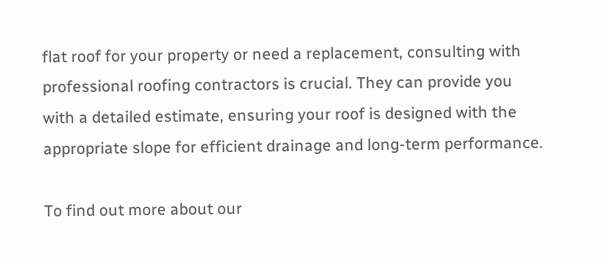flat roof for your property or need a replacement, consulting with professional roofing contractors is crucial. They can provide you with a detailed estimate, ensuring your roof is designed with the appropriate slope for efficient drainage and long-term performance.

To find out more about our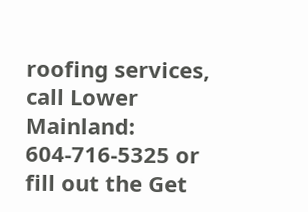roofing services, call Lower Mainland: 604-716-5325 or fill out the Get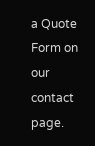a Quote Form on our contact page.